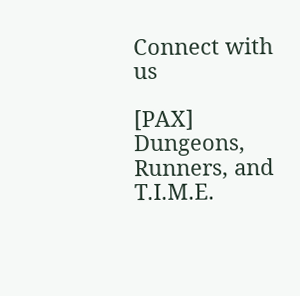Connect with us

[PAX] Dungeons, Runners, and T.I.M.E.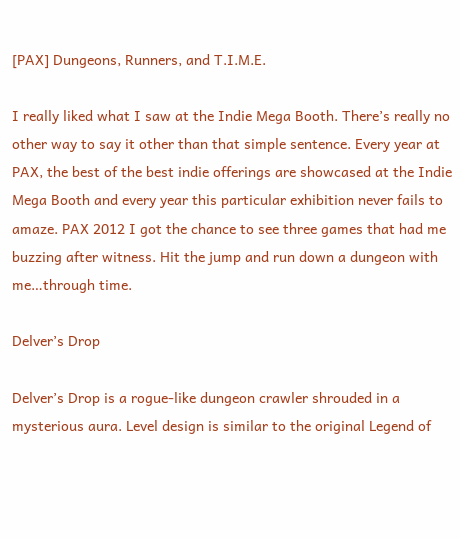[PAX] Dungeons, Runners, and T.I.M.E.

I really liked what I saw at the Indie Mega Booth. There’s really no other way to say it other than that simple sentence. Every year at PAX, the best of the best indie offerings are showcased at the Indie Mega Booth and every year this particular exhibition never fails to amaze. PAX 2012 I got the chance to see three games that had me buzzing after witness. Hit the jump and run down a dungeon with me…through time.

Delver’s Drop

Delver’s Drop is a rogue-like dungeon crawler shrouded in a mysterious aura. Level design is similar to the original Legend of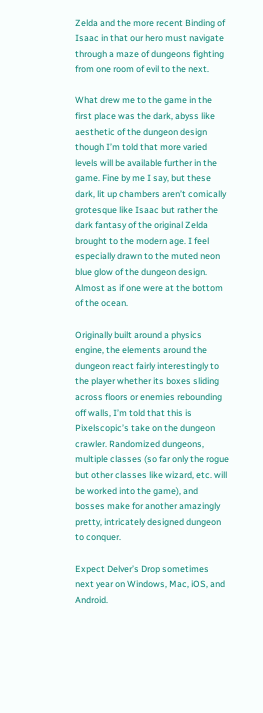Zelda and the more recent Binding of Isaac in that our hero must navigate through a maze of dungeons fighting from one room of evil to the next.

What drew me to the game in the first place was the dark, abyss like aesthetic of the dungeon design though I’m told that more varied levels will be available further in the game. Fine by me I say, but these dark, lit up chambers aren’t comically grotesque like Isaac but rather the dark fantasy of the original Zelda brought to the modern age. I feel especially drawn to the muted neon blue glow of the dungeon design. Almost as if one were at the bottom of the ocean.

Originally built around a physics engine, the elements around the dungeon react fairly interestingly to the player whether its boxes sliding across floors or enemies rebounding off walls, I’m told that this is Pixelscopic’s take on the dungeon crawler. Randomized dungeons, multiple classes (so far only the rogue but other classes like wizard, etc. will be worked into the game), and bosses make for another amazingly pretty, intricately designed dungeon to conquer.

Expect Delver’s Drop sometimes next year on Windows, Mac, iOS, and Android.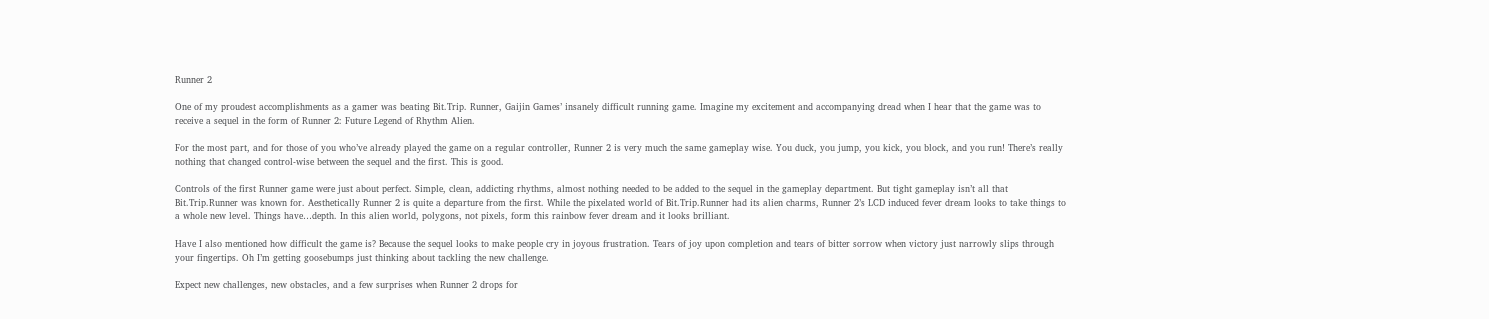Runner 2

One of my proudest accomplishments as a gamer was beating Bit.Trip. Runner, Gaijin Games’ insanely difficult running game. Imagine my excitement and accompanying dread when I hear that the game was to receive a sequel in the form of Runner 2: Future Legend of Rhythm Alien.

For the most part, and for those of you who’ve already played the game on a regular controller, Runner 2 is very much the same gameplay wise. You duck, you jump, you kick, you block, and you run! There’s really nothing that changed control-wise between the sequel and the first. This is good.

Controls of the first Runner game were just about perfect. Simple, clean, addicting rhythms, almost nothing needed to be added to the sequel in the gameplay department. But tight gameplay isn’t all that Bit.Trip.Runner was known for. Aesthetically Runner 2 is quite a departure from the first. While the pixelated world of Bit.Trip.Runner had its alien charms, Runner 2’s LCD induced fever dream looks to take things to a whole new level. Things have…depth. In this alien world, polygons, not pixels, form this rainbow fever dream and it looks brilliant.

Have I also mentioned how difficult the game is? Because the sequel looks to make people cry in joyous frustration. Tears of joy upon completion and tears of bitter sorrow when victory just narrowly slips through your fingertips. Oh I’m getting goosebumps just thinking about tackling the new challenge.

Expect new challenges, new obstacles, and a few surprises when Runner 2 drops for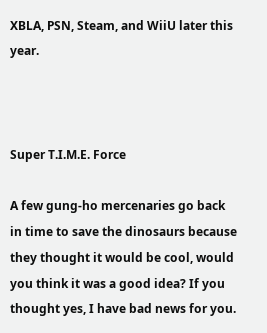XBLA, PSN, Steam, and WiiU later this year.



Super T.I.M.E. Force

A few gung-ho mercenaries go back in time to save the dinosaurs because they thought it would be cool, would you think it was a good idea? If you thought yes, I have bad news for you.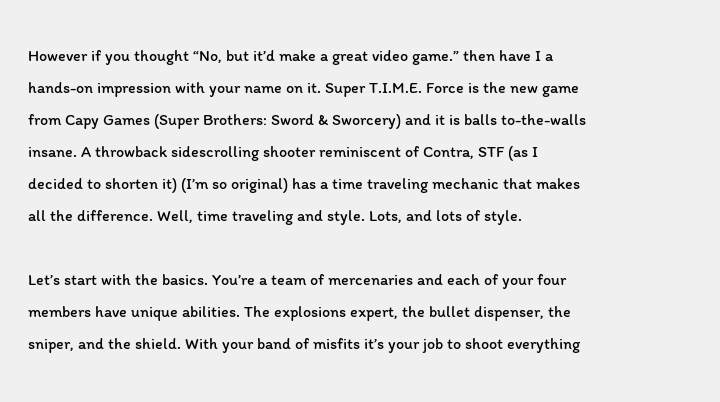However if you thought “No, but it’d make a great video game.” then have I a hands-on impression with your name on it. Super T.I.M.E. Force is the new game from Capy Games (Super Brothers: Sword & Sworcery) and it is balls to-the-walls insane. A throwback sidescrolling shooter reminiscent of Contra, STF (as I decided to shorten it) (I’m so original) has a time traveling mechanic that makes all the difference. Well, time traveling and style. Lots, and lots of style.

Let’s start with the basics. You’re a team of mercenaries and each of your four members have unique abilities. The explosions expert, the bullet dispenser, the sniper, and the shield. With your band of misfits it’s your job to shoot everything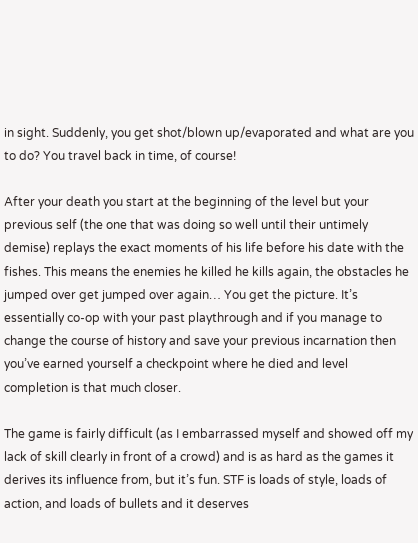in sight. Suddenly, you get shot/blown up/evaporated and what are you to do? You travel back in time, of course!

After your death you start at the beginning of the level but your previous self (the one that was doing so well until their untimely demise) replays the exact moments of his life before his date with the fishes. This means the enemies he killed he kills again, the obstacles he jumped over get jumped over again… You get the picture. It’s essentially co-op with your past playthrough and if you manage to change the course of history and save your previous incarnation then you’ve earned yourself a checkpoint where he died and level completion is that much closer.

The game is fairly difficult (as I embarrassed myself and showed off my lack of skill clearly in front of a crowd) and is as hard as the games it derives its influence from, but it’s fun. STF is loads of style, loads of action, and loads of bullets and it deserves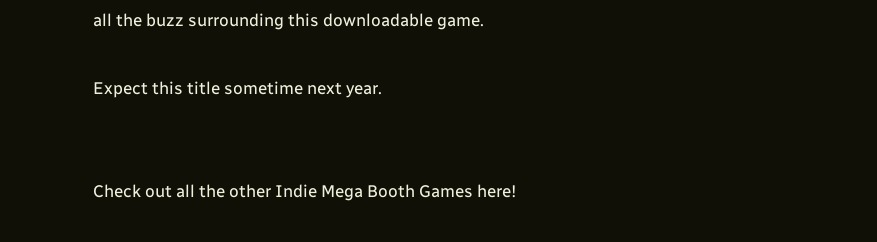all the buzz surrounding this downloadable game.

Expect this title sometime next year.


Check out all the other Indie Mega Booth Games here!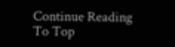Continue Reading
To Top